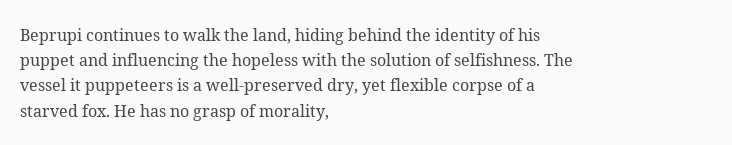Beprupi continues to walk the land, hiding behind the identity of his puppet and influencing the hopeless with the solution of selfishness. The vessel it puppeteers is a well-preserved dry, yet flexible corpse of a starved fox. He has no grasp of morality,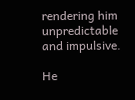rendering him unpredictable and impulsive.

He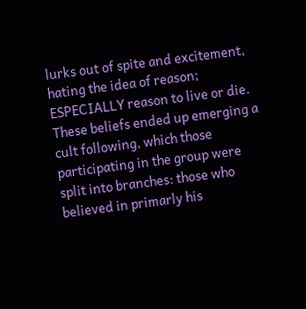lurks out of spite and excitement, hating the idea of reason; ESPECIALLY reason to live or die. These beliefs ended up emerging a cult following, which those participating in the group were split into branches: those who believed in primarly his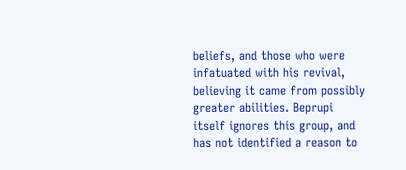beliefs, and those who were infatuated with his revival, believing it came from possibly greater abilities. Beprupi itself ignores this group, and has not identified a reason to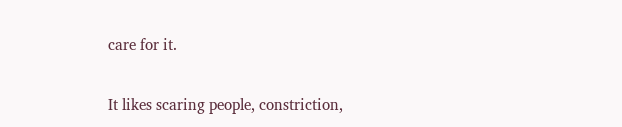care for it.

It likes scaring people, constriction,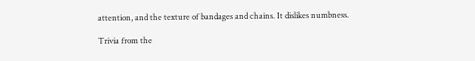attention, and the texture of bandages and chains. It dislikes numbness.

Trivia from the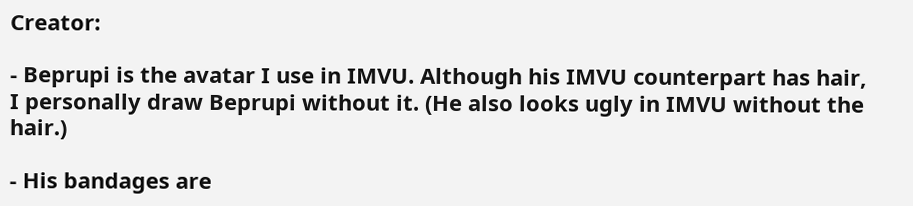Creator:

- Beprupi is the avatar I use in IMVU. Although his IMVU counterpart has hair, I personally draw Beprupi without it. (He also looks ugly in IMVU without the hair.)

- His bandages are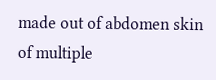made out of abdomen skin of multiple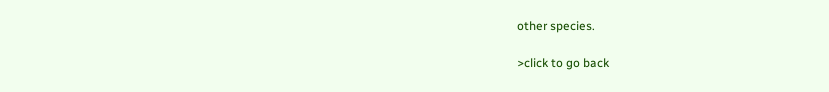other species.

>click to go back